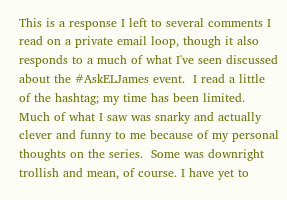This is a response I left to several comments I read on a private email loop, though it also responds to a much of what I've seen discussed about the #AskELJames event.  I read a little of the hashtag; my time has been limited. Much of what I saw was snarky and actually clever and funny to me because of my personal thoughts on the series.  Some was downright trollish and mean, of course. I have yet to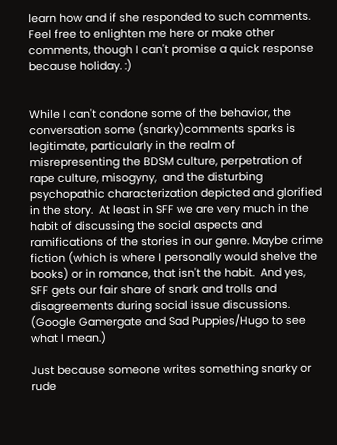learn how and if she responded to such comments. Feel free to enlighten me here or make other comments, though I can't promise a quick response because holiday. :)


While I can't condone some of the behavior, the conversation some (snarky)comments sparks is legitimate, particularly in the realm of misrepresenting the BDSM culture, perpetration of rape culture, misogyny,  and the disturbing psychopathic characterization depicted and glorified  in the story.  At least in SFF we are very much in the habit of discussing the social aspects and ramifications of the stories in our genre. Maybe crime fiction (which is where I personally would shelve the books) or in romance, that isn't the habit.  And yes, SFF gets our fair share of snark and trolls and disagreements during social issue discussions. (Google Gamergate and Sad Puppies/Hugo to see what I mean.)

Just because someone writes something snarky or rude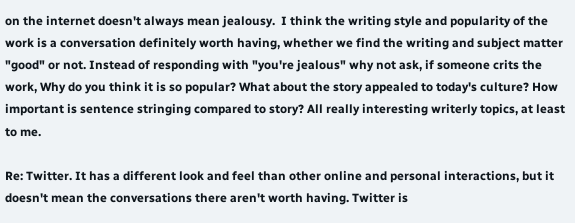on the internet doesn't always mean jealousy.  I think the writing style and popularity of the work is a conversation definitely worth having, whether we find the writing and subject matter "good" or not. Instead of responding with "you're jealous" why not ask, if someone crits the work, Why do you think it is so popular? What about the story appealed to today's culture? How important is sentence stringing compared to story? All really interesting writerly topics, at least to me.

Re: Twitter. It has a different look and feel than other online and personal interactions, but it doesn't mean the conversations there aren't worth having. Twitter is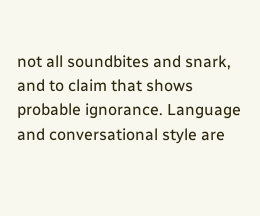not all soundbites and snark, and to claim that shows probable ignorance. Language and conversational style are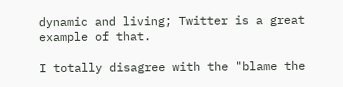dynamic and living; Twitter is a great example of that.

I totally disagree with the "blame the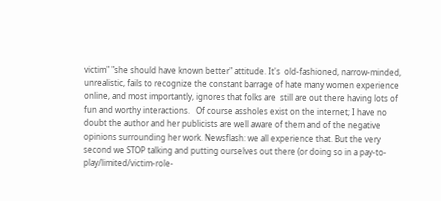victim" "she should have known better" attitude. It's  old-fashioned, narrow-minded, unrealistic, fails to recognize the constant barrage of hate many women experience online, and most importantly, ignores that folks are  still are out there having lots of fun and worthy interactions.   Of course assholes exist on the internet; I have no doubt the author and her publicists are well aware of them and of the negative opinions surrounding her work. Newsflash: we all experience that. But the very second we STOP talking and putting ourselves out there (or doing so in a pay-to-play/limited/victim-role-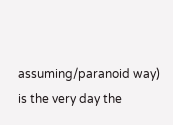assuming/paranoid way) is the very day the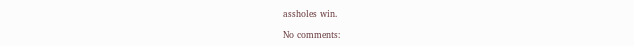assholes win.

No comments: